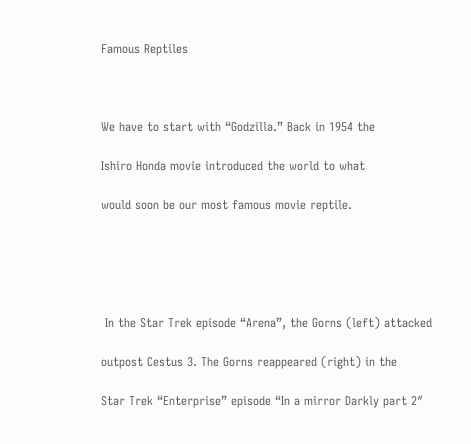Famous Reptiles



We have to start with “Godzilla.” Back in 1954 the

Ishiro Honda movie introduced the world to what

would soon be our most famous movie reptile.





 In the Star Trek episode “Arena”, the Gorns (left) attacked

outpost Cestus 3. The Gorns reappeared (right) in the

Star Trek “Enterprise” episode “In a mirror Darkly part 2″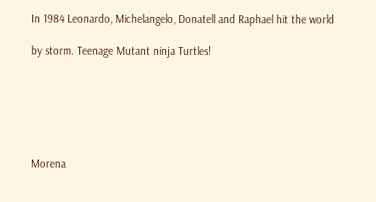In 1984 Leonardo, Michelangelo, Donatell and Raphael hit the world

by storm. Teenage Mutant ninja Turtles!






Morena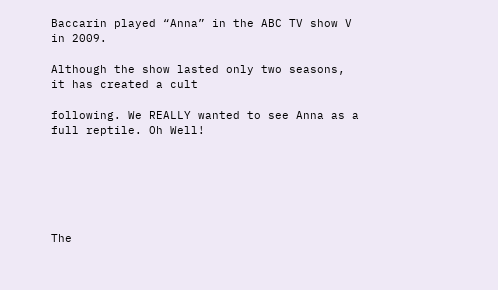Baccarin played “Anna” in the ABC TV show V in 2009.

Although the show lasted only two seasons, it has created a cult

following. We REALLY wanted to see Anna as a full reptile. Oh Well!






The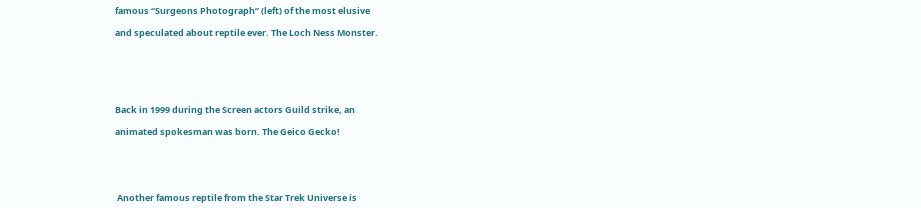famous “Surgeons Photograph” (left) of the most elusive

and speculated about reptile ever. The Loch Ness Monster.






Back in 1999 during the Screen actors Guild strike, an

animated spokesman was born. The Geico Gecko!





 Another famous reptile from the Star Trek Universe is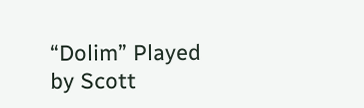“Dolim” Played by Scott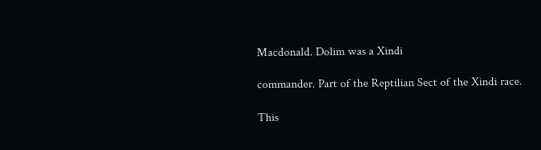Macdonald. Dolim was a Xindi

commander. Part of the Reptilian Sect of the Xindi race.

This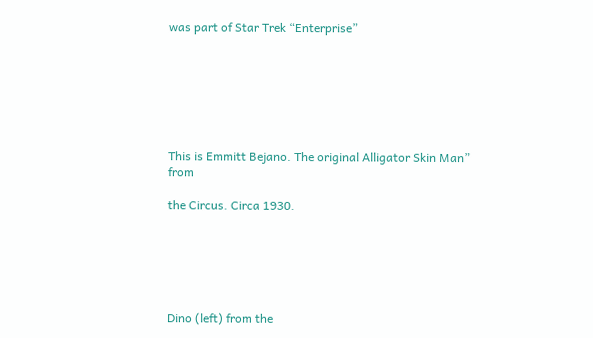was part of Star Trek “Enterprise”







This is Emmitt Bejano. The original Alligator Skin Man” from

the Circus. Circa 1930.






Dino (left) from the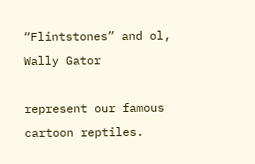“Flintstones” and ol, Wally Gator

represent our famous cartoon reptiles.